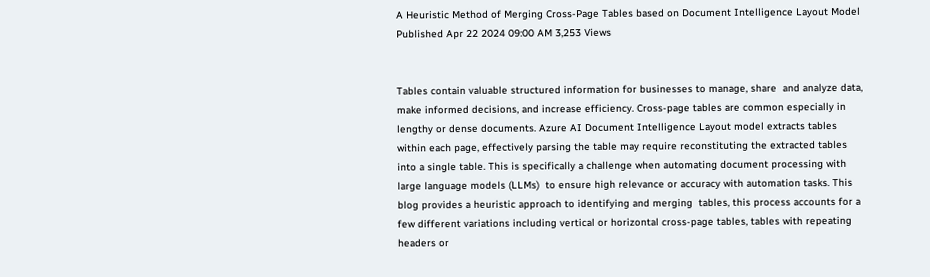A Heuristic Method of Merging Cross-Page Tables based on Document Intelligence Layout Model
Published Apr 22 2024 09:00 AM 3,253 Views


Tables contain valuable structured information for businesses to manage, share  and analyze data, make informed decisions, and increase efficiency. Cross-page tables are common especially in lengthy or dense documents. Azure AI Document Intelligence Layout model extracts tables within each page, effectively parsing the table may require reconstituting the extracted tables into a single table. This is specifically a challenge when automating document processing with large language models (LLMs)  to ensure high relevance or accuracy with automation tasks. This blog provides a heuristic approach to identifying and merging  tables, this process accounts for a few different variations including vertical or horizontal cross-page tables, tables with repeating  headers or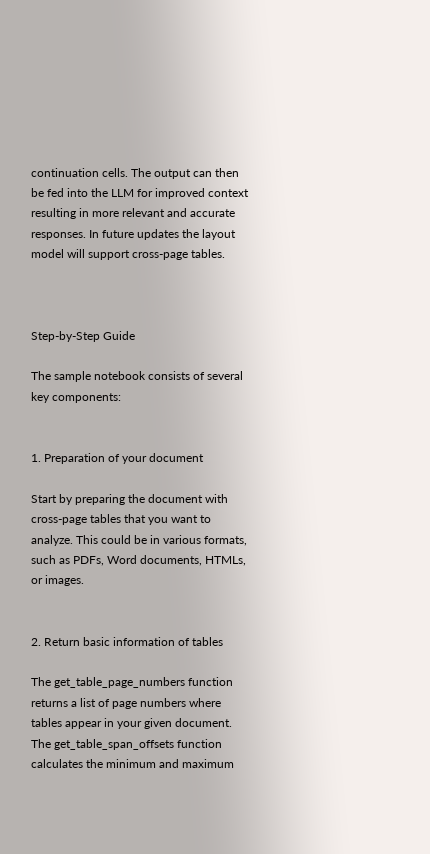continuation cells. The output can then be fed into the LLM for improved context resulting in more relevant and accurate responses. In future updates the layout model will support cross-page tables.



Step-by-Step Guide

The sample notebook consists of several key components:


1. Preparation of your document

Start by preparing the document with cross-page tables that you want to analyze. This could be in various formats, such as PDFs, Word documents, HTMLs, or images.


2. Return basic information of tables

The get_table_page_numbers function returns a list of page numbers where tables appear in your given document. The get_table_span_offsets function calculates the minimum and maximum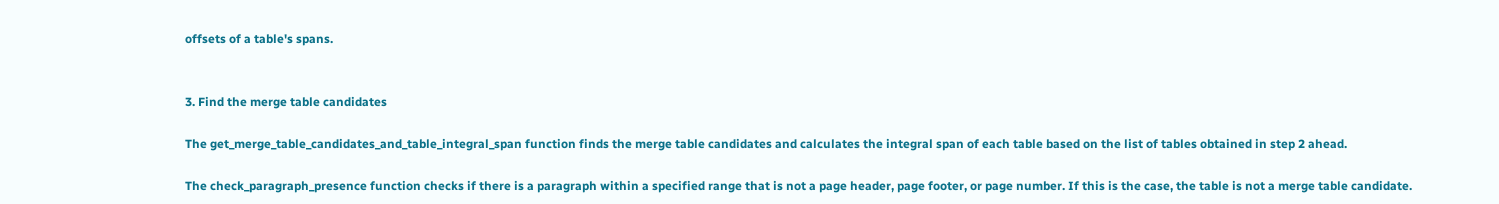offsets of a table's spans.


3. Find the merge table candidates

The get_merge_table_candidates_and_table_integral_span function finds the merge table candidates and calculates the integral span of each table based on the list of tables obtained in step 2 ahead.

The check_paragraph_presence function checks if there is a paragraph within a specified range that is not a page header, page footer, or page number. If this is the case, the table is not a merge table candidate.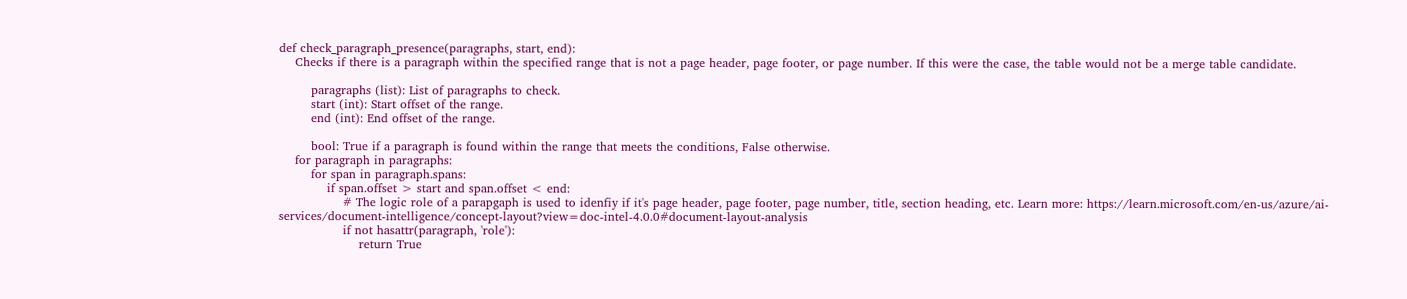def check_paragraph_presence(paragraphs, start, end):
    Checks if there is a paragraph within the specified range that is not a page header, page footer, or page number. If this were the case, the table would not be a merge table candidate.

        paragraphs (list): List of paragraphs to check.
        start (int): Start offset of the range.
        end (int): End offset of the range.

        bool: True if a paragraph is found within the range that meets the conditions, False otherwise.
    for paragraph in paragraphs:
        for span in paragraph.spans:
            if span.offset > start and span.offset < end:
                # The logic role of a parapgaph is used to idenfiy if it's page header, page footer, page number, title, section heading, etc. Learn more: https://learn.microsoft.com/en-us/azure/ai-services/document-intelligence/concept-layout?view=doc-intel-4.0.0#document-layout-analysis
                if not hasattr(paragraph, 'role'):
                    return True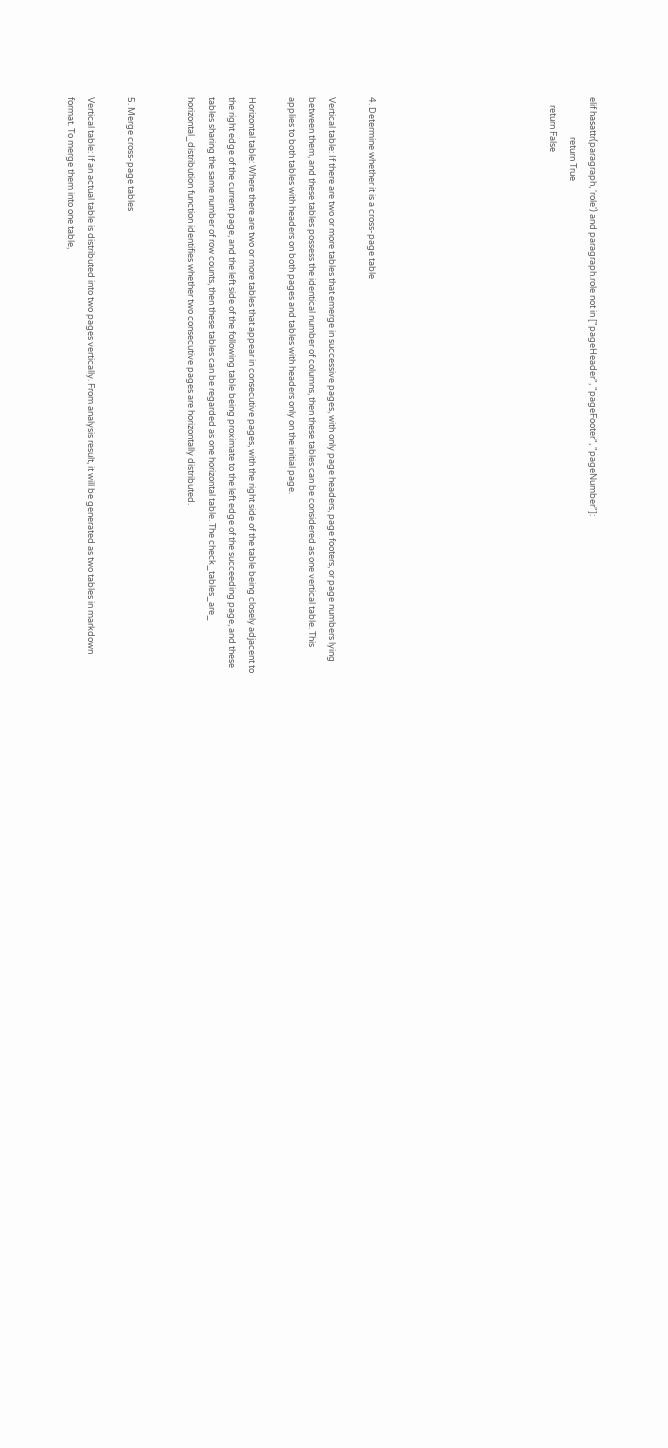elif hasattr(paragraph, 'role') and paragraph.role not in ["pageHeader", "pageFooter", "pageNumber"]:
                    return True
    return False








4. Determine whether it is a cross-page table

Vertical table: If there are two or more tables that emerge in successive pages, with only page headers, page footers, or page numbers lying between them, and these tables possess the identical number of columns, then these tables can be considered as one vertical table. This applies to both tables with headers on both pages and tables with headers only on the initial page.

Horizontal table: Where there are two or more tables that appear in consecutive pages, with the right side of the table being closely adjacent to the right edge of the current page, and the left side of the following table being proximate to the left edge of the succeeding page, and these tables sharing the same number of row counts, then these tables can be regarded as one horizontal table. The check_tables_are_ horizontal_distribution function identifies whether two consecutive pages are horizontally distributed.


5. Merge cross-page tables

Vertical table: If an actual table is distributed into two pages vertically. From analysis result, it will be generated as two tables in markdown format. To merge them into one table,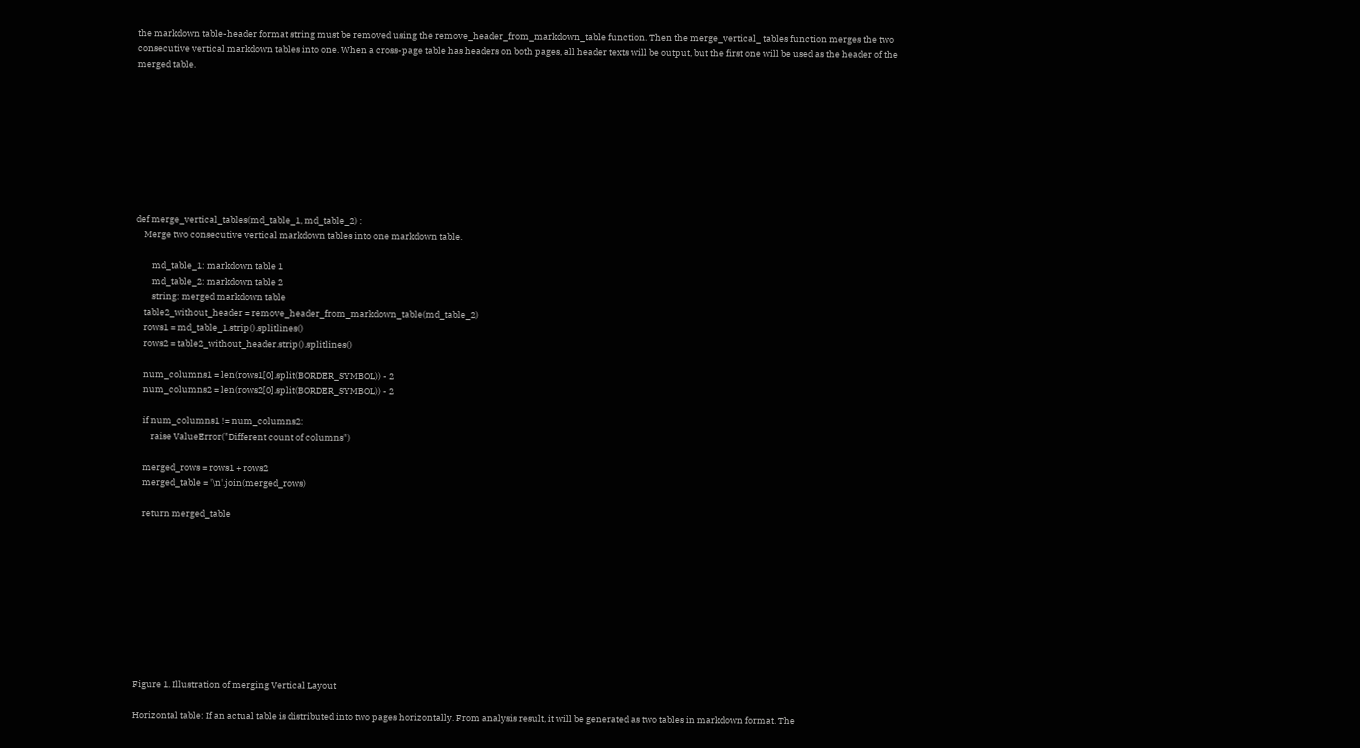the markdown table-header format string must be removed using the remove_header_from_markdown_table function. Then the merge_vertical_ tables function merges the two consecutive vertical markdown tables into one. When a cross-page table has headers on both pages, all header texts will be output, but the first one will be used as the header of the merged table.









def merge_vertical_tables(md_table_1, md_table_2) :
    Merge two consecutive vertical markdown tables into one markdown table.

        md_table_1: markdown table 1
        md_table_2: markdown table 2
        string: merged markdown table
    table2_without_header = remove_header_from_markdown_table(md_table_2)
    rows1 = md_table_1.strip().splitlines()
    rows2 = table2_without_header.strip().splitlines()

    num_columns1 = len(rows1[0].split(BORDER_SYMBOL)) - 2
    num_columns2 = len(rows2[0].split(BORDER_SYMBOL)) - 2

    if num_columns1 != num_columns2:
        raise ValueError("Different count of columns")

    merged_rows = rows1 + rows2
    merged_table = '\n'.join(merged_rows)

    return merged_table










Figure 1. Illustration of merging Vertical Layout

Horizontal table: If an actual table is distributed into two pages horizontally. From analysis result, it will be generated as two tables in markdown format. The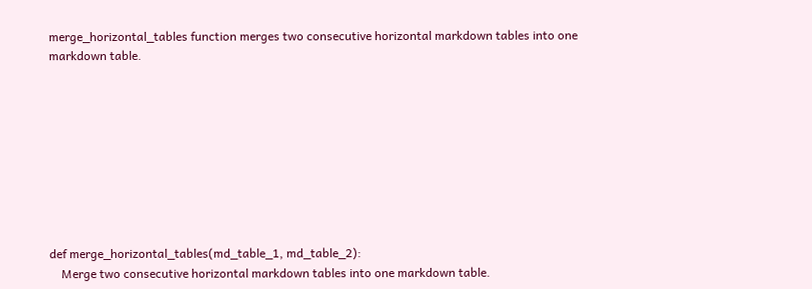merge_horizontal_tables function merges two consecutive horizontal markdown tables into one markdown table.









def merge_horizontal_tables(md_table_1, md_table_2):
    Merge two consecutive horizontal markdown tables into one markdown table.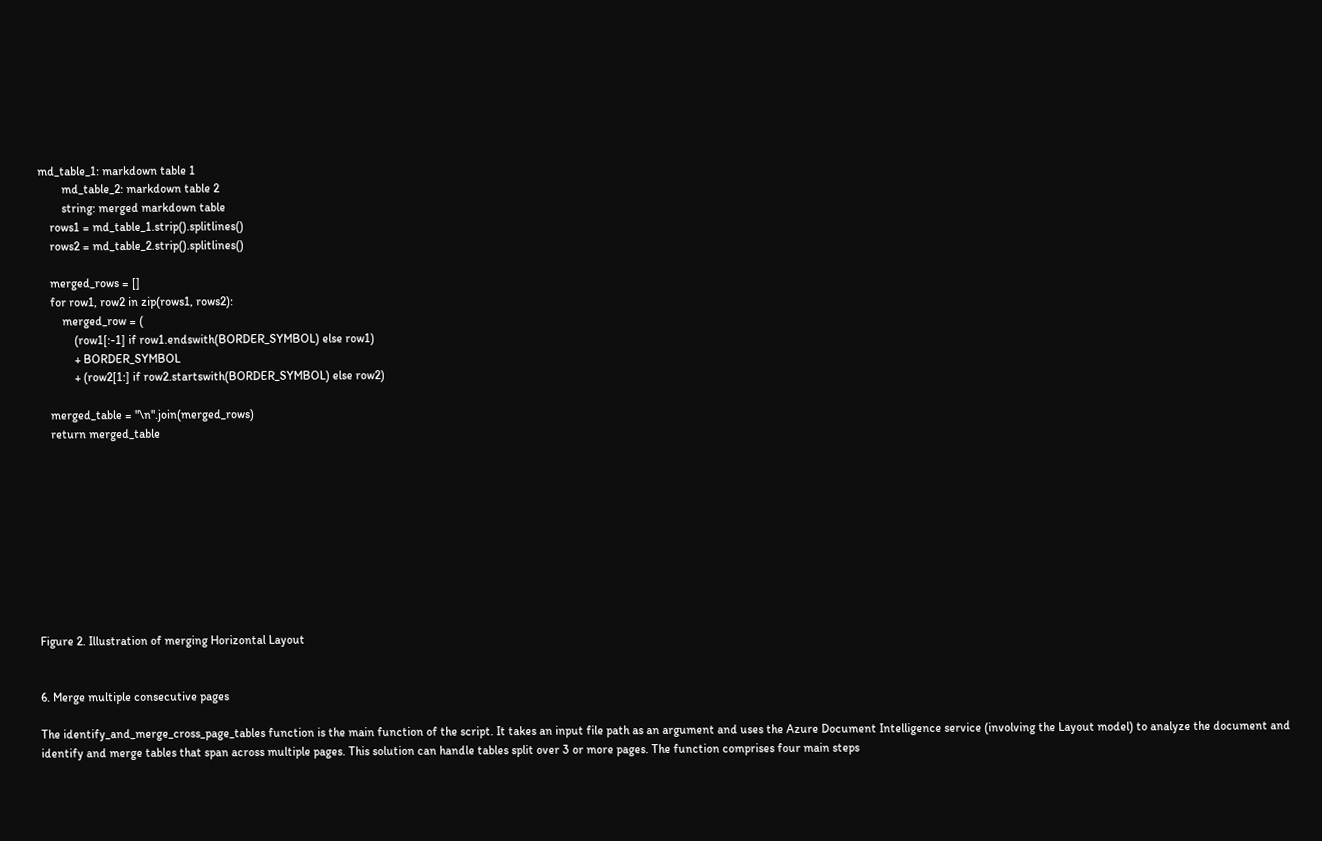md_table_1: markdown table 1
        md_table_2: markdown table 2
        string: merged markdown table
    rows1 = md_table_1.strip().splitlines()
    rows2 = md_table_2.strip().splitlines()

    merged_rows = []
    for row1, row2 in zip(rows1, rows2):
        merged_row = (
            (row1[:-1] if row1.endswith(BORDER_SYMBOL) else row1)
            + BORDER_SYMBOL
            + (row2[1:] if row2.startswith(BORDER_SYMBOL) else row2)

    merged_table = "\n".join(merged_rows)
    return merged_table










Figure 2. Illustration of merging Horizontal Layout


6. Merge multiple consecutive pages

The identify_and_merge_cross_page_tables function is the main function of the script. It takes an input file path as an argument and uses the Azure Document Intelligence service (involving the Layout model) to analyze the document and identify and merge tables that span across multiple pages. This solution can handle tables split over 3 or more pages. The function comprises four main steps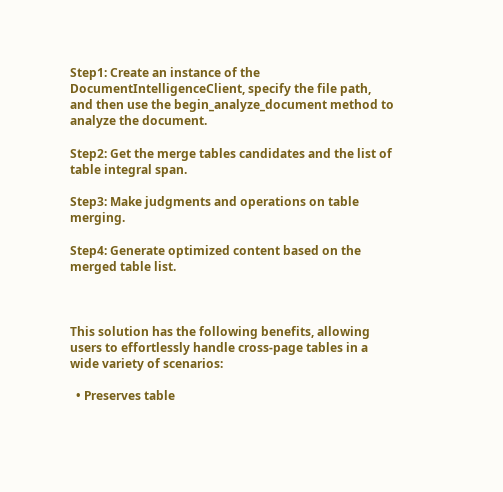Step1: Create an instance of the DocumentIntelligenceClient, specify the file path, and then use the begin_analyze_document method to analyze the document.

Step2: Get the merge tables candidates and the list of table integral span.

Step3: Make judgments and operations on table merging.

Step4: Generate optimized content based on the merged table list.



This solution has the following benefits, allowing users to effortlessly handle cross-page tables in a wide variety of scenarios:

  • Preserves table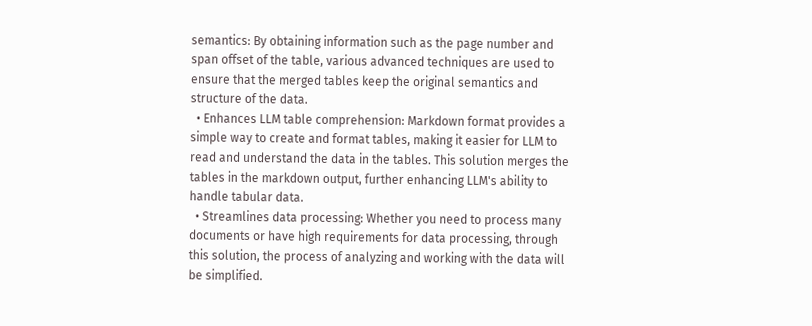semantics: By obtaining information such as the page number and span offset of the table, various advanced techniques are used to ensure that the merged tables keep the original semantics and structure of the data.
  • Enhances LLM table comprehension: Markdown format provides a simple way to create and format tables, making it easier for LLM to read and understand the data in the tables. This solution merges the tables in the markdown output, further enhancing LLM's ability to handle tabular data.
  • Streamlines data processing: Whether you need to process many documents or have high requirements for data processing, through this solution, the process of analyzing and working with the data will be simplified.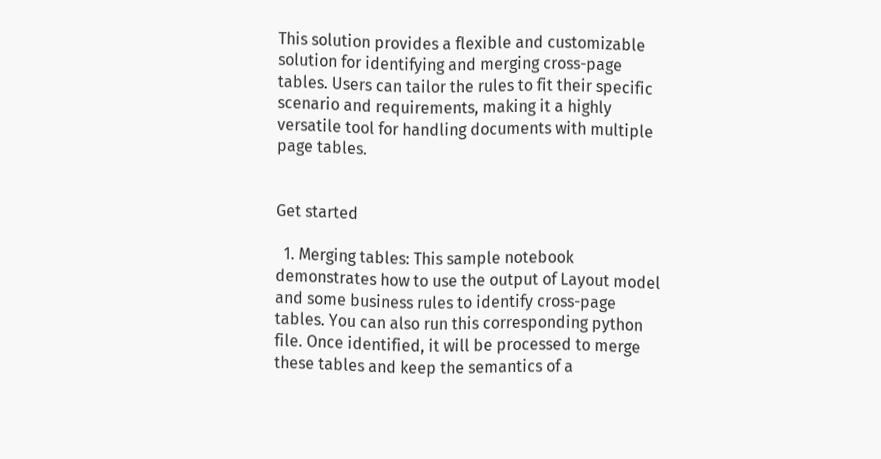This solution provides a flexible and customizable solution for identifying and merging cross-page tables. Users can tailor the rules to fit their specific scenario and requirements, making it a highly versatile tool for handling documents with multiple page tables.


Get started

  1. Merging tables: This sample notebook demonstrates how to use the output of Layout model and some business rules to identify cross-page tables. You can also run this corresponding python file. Once identified, it will be processed to merge these tables and keep the semantics of a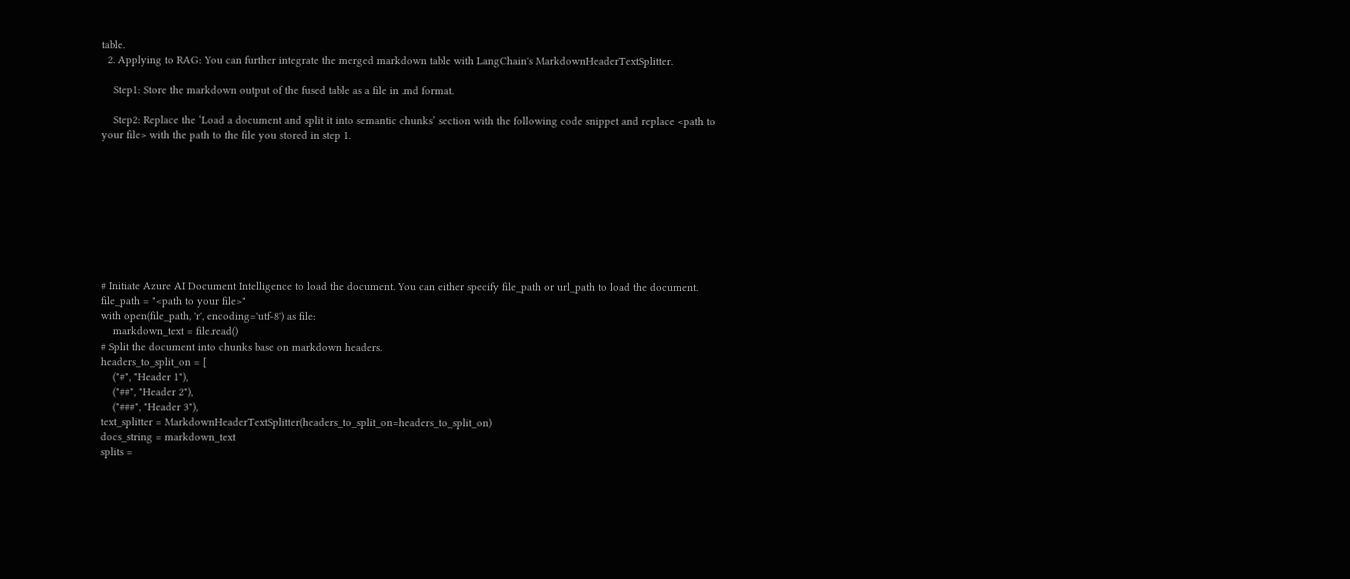table.
  2. Applying to RAG: You can further integrate the merged markdown table with LangChain's MarkdownHeaderTextSplitter.

    Step1: Store the markdown output of the fused table as a file in .md format.

    Step2: Replace the ‘Load a document and split it into semantic chunks’ section with the following code snippet and replace <path to your file> with the path to the file you stored in step 1.









# Initiate Azure AI Document Intelligence to load the document. You can either specify file_path or url_path to load the document.
file_path = "<path to your file>"
with open(file_path, 'r', encoding='utf-8') as file:
    markdown_text = file.read()
# Split the document into chunks base on markdown headers.
headers_to_split_on = [
    ("#", "Header 1"),
    ("##", "Header 2"),
    ("###", "Header 3"),
text_splitter = MarkdownHeaderTextSplitter(headers_to_split_on=headers_to_split_on)
docs_string = markdown_text
splits =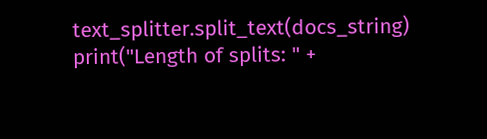text_splitter.split_text(docs_string)
print("Length of splits: " +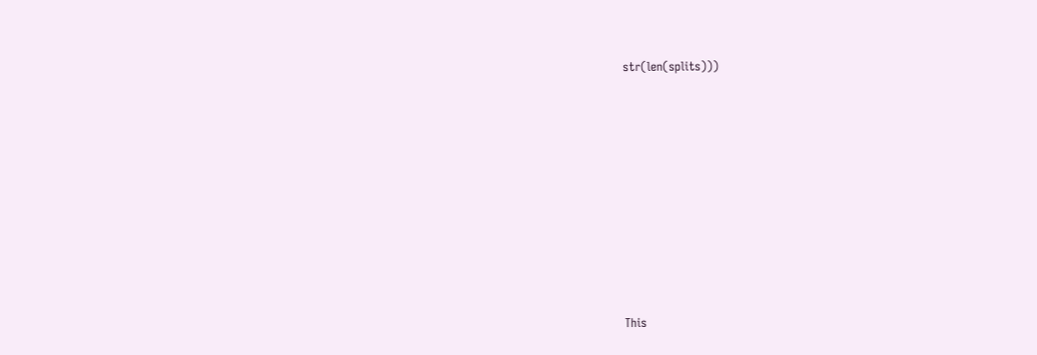str(len(splits)))









This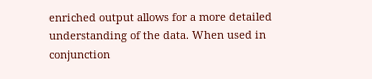enriched output allows for a more detailed understanding of the data. When used in conjunction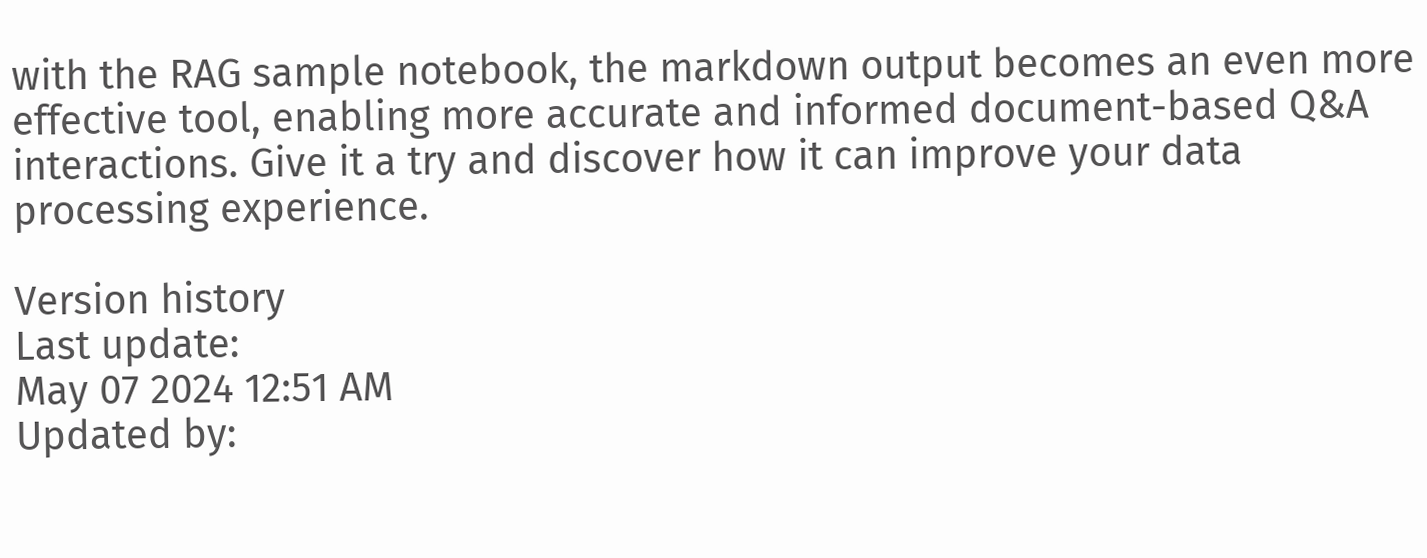with the RAG sample notebook, the markdown output becomes an even more effective tool, enabling more accurate and informed document-based Q&A interactions. Give it a try and discover how it can improve your data processing experience.

Version history
Last update:
May 07 2024 12:51 AM
Updated by: